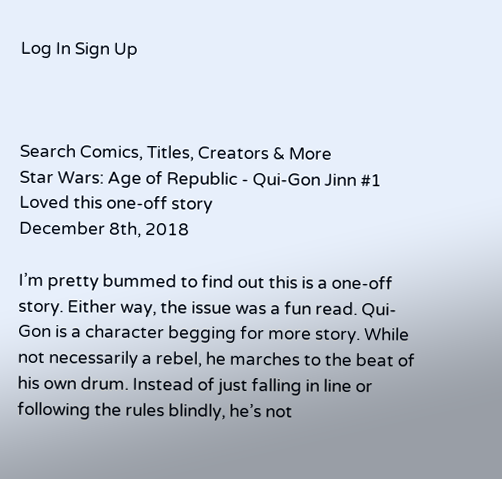Log In Sign Up



Search Comics, Titles, Creators & More
Star Wars: Age of Republic - Qui-Gon Jinn #1
Loved this one-off story
December 8th, 2018

I’m pretty bummed to find out this is a one-off story. Either way, the issue was a fun read. Qui-Gon is a character begging for more story. While not necessarily a rebel, he marches to the beat of his own drum. Instead of just falling in line or following the rules blindly, he’s not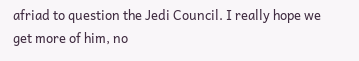afriad to question the Jedi Council. I really hope we get more of him, no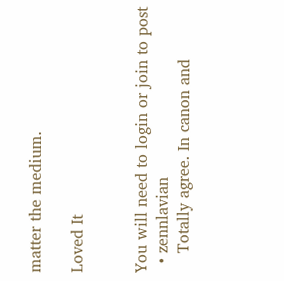matter the medium.

Loved It


You will need to login or join to post
  • zennlavian
    Totally agree. In canon and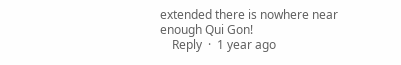extended there is nowhere near enough Qui Gon!
    Reply  ·  1 year ago